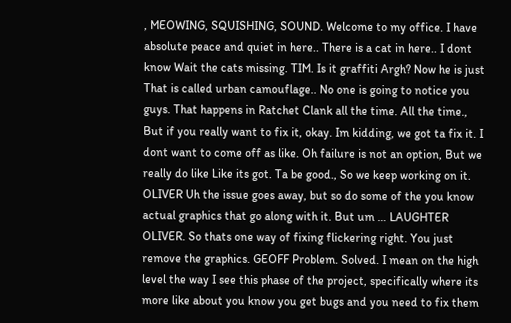, MEOWING, SQUISHING, SOUND. Welcome to my office. I have absolute peace and quiet in here.. There is a cat in here.. I dont know Wait the cats missing. TIM. Is it graffiti Argh? Now he is just That is called urban camouflage.. No one is going to notice you guys. That happens in Ratchet Clank all the time. All the time., But if you really want to fix it, okay. Im kidding, we got ta fix it. I dont want to come off as like. Oh failure is not an option, But we really do like Like its got. Ta be good., So we keep working on it. OLIVER Uh the issue goes away, but so do some of the you know actual graphics that go along with it. But um … LAUGHTER OLIVER. So thats one way of fixing flickering right. You just remove the graphics. GEOFF Problem. Solved. I mean on the high level the way I see this phase of the project, specifically where its more like about you know you get bugs and you need to fix them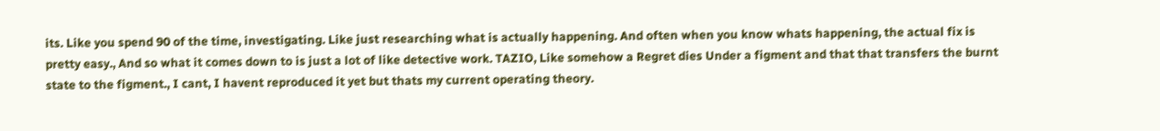its. Like you spend 90 of the time, investigating. Like just researching what is actually happening. And often when you know whats happening, the actual fix is pretty easy., And so what it comes down to is just a lot of like detective work. TAZIO, Like somehow a Regret dies Under a figment and that that transfers the burnt state to the figment., I cant, I havent reproduced it yet but thats my current operating theory.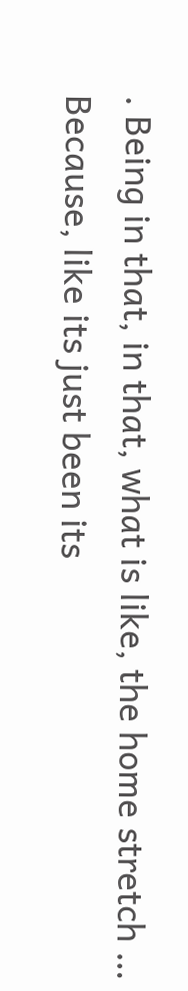. Being in that, in that, what is like, the home stretch … Because, like its just been its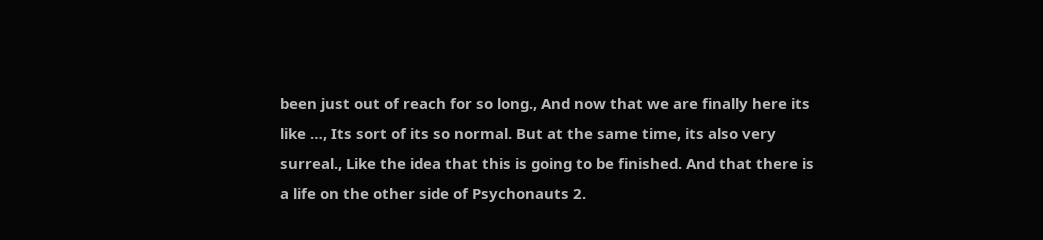been just out of reach for so long., And now that we are finally here its like …, Its sort of its so normal. But at the same time, its also very surreal., Like the idea that this is going to be finished. And that there is a life on the other side of Psychonauts 2.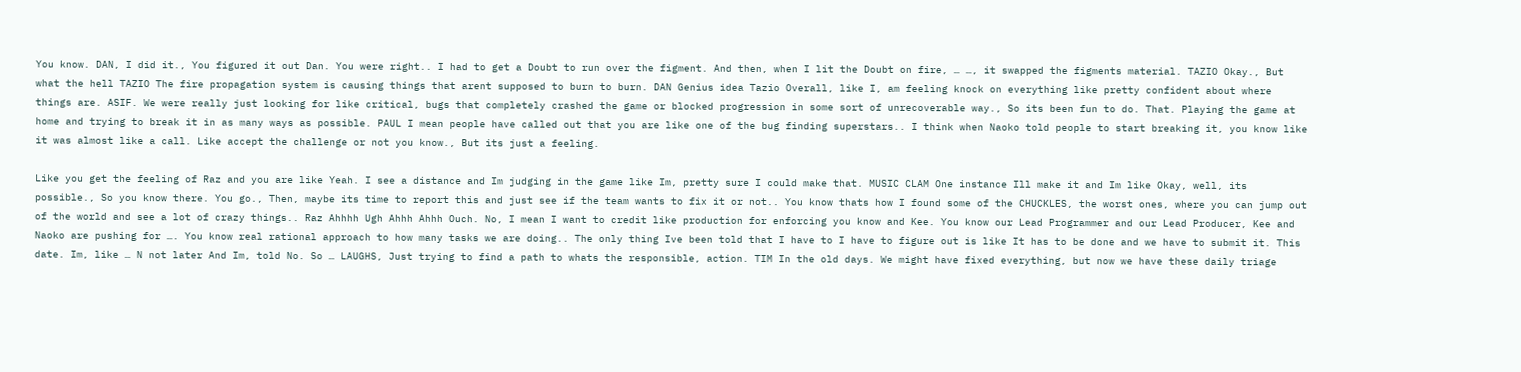You know. DAN, I did it., You figured it out Dan. You were right.. I had to get a Doubt to run over the figment. And then, when I lit the Doubt on fire, … …, it swapped the figments material. TAZIO Okay., But what the hell TAZIO The fire propagation system is causing things that arent supposed to burn to burn. DAN Genius idea Tazio Overall, like I, am feeling knock on everything like pretty confident about where things are. ASIF. We were really just looking for like critical, bugs that completely crashed the game or blocked progression in some sort of unrecoverable way., So its been fun to do. That. Playing the game at home and trying to break it in as many ways as possible. PAUL I mean people have called out that you are like one of the bug finding superstars.. I think when Naoko told people to start breaking it, you know like it was almost like a call. Like accept the challenge or not you know., But its just a feeling.

Like you get the feeling of Raz and you are like Yeah. I see a distance and Im judging in the game like Im, pretty sure I could make that. MUSIC CLAM One instance Ill make it and Im like Okay, well, its possible., So you know there. You go., Then, maybe its time to report this and just see if the team wants to fix it or not.. You know thats how I found some of the CHUCKLES, the worst ones, where you can jump out of the world and see a lot of crazy things.. Raz Ahhhh Ugh Ahhh Ahhh Ouch. No, I mean I want to credit like production for enforcing you know and Kee. You know our Lead Programmer and our Lead Producer, Kee and Naoko are pushing for …. You know real rational approach to how many tasks we are doing.. The only thing Ive been told that I have to I have to figure out is like It has to be done and we have to submit it. This date. Im, like … N not later And Im, told No. So … LAUGHS, Just trying to find a path to whats the responsible, action. TIM In the old days. We might have fixed everything, but now we have these daily triage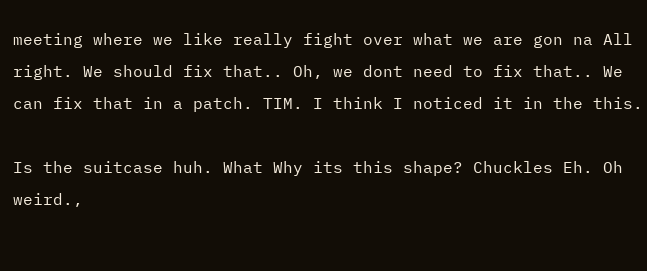meeting where we like really fight over what we are gon na All right. We should fix that.. Oh, we dont need to fix that.. We can fix that in a patch. TIM. I think I noticed it in the this.

Is the suitcase huh. What Why its this shape? Chuckles Eh. Oh weird.,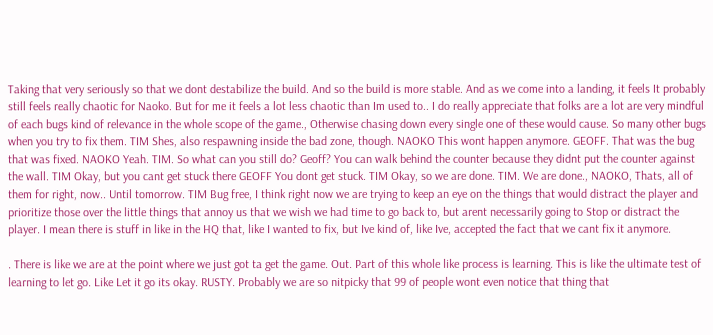Taking that very seriously so that we dont destabilize the build. And so the build is more stable. And as we come into a landing, it feels It probably still feels really chaotic for Naoko. But for me it feels a lot less chaotic than Im used to.. I do really appreciate that folks are a lot are very mindful of each bugs kind of relevance in the whole scope of the game., Otherwise chasing down every single one of these would cause. So many other bugs when you try to fix them. TIM Shes, also respawning inside the bad zone, though. NAOKO This wont happen anymore. GEOFF. That was the bug that was fixed. NAOKO Yeah. TIM. So what can you still do? Geoff? You can walk behind the counter because they didnt put the counter against the wall. TIM Okay, but you cant get stuck there GEOFF You dont get stuck. TIM Okay, so we are done. TIM. We are done., NAOKO, Thats, all of them for right, now.. Until tomorrow. TIM Bug free, I think right now we are trying to keep an eye on the things that would distract the player and prioritize those over the little things that annoy us that we wish we had time to go back to, but arent necessarily going to Stop or distract the player. I mean there is stuff in like in the HQ that, like I wanted to fix, but Ive kind of, like Ive, accepted the fact that we cant fix it anymore.

. There is like we are at the point where we just got ta get the game. Out. Part of this whole like process is learning. This is like the ultimate test of learning to let go. Like Let it go its okay. RUSTY. Probably we are so nitpicky that 99 of people wont even notice that thing that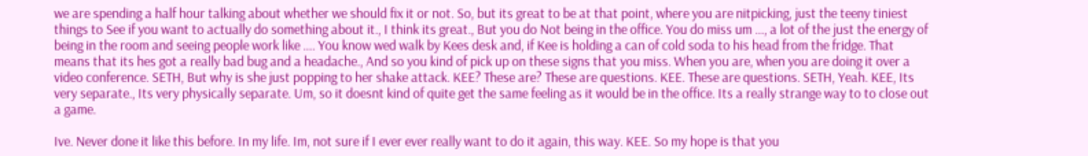we are spending a half hour talking about whether we should fix it or not. So, but its great to be at that point, where you are nitpicking, just the teeny tiniest things to See if you want to actually do something about it., I think its great., But you do Not being in the office. You do miss um …, a lot of the just the energy of being in the room and seeing people work like …. You know wed walk by Kees desk and, if Kee is holding a can of cold soda to his head from the fridge. That means that its hes got a really bad bug and a headache., And so you kind of pick up on these signs that you miss. When you are, when you are doing it over a video conference. SETH, But why is she just popping to her shake attack. KEE? These are? These are questions. KEE. These are questions. SETH, Yeah. KEE, Its very separate., Its very physically separate. Um, so it doesnt kind of quite get the same feeling as it would be in the office. Its a really strange way to to close out a game.

Ive. Never done it like this before. In my life. Im, not sure if I ever ever really want to do it again, this way. KEE. So my hope is that you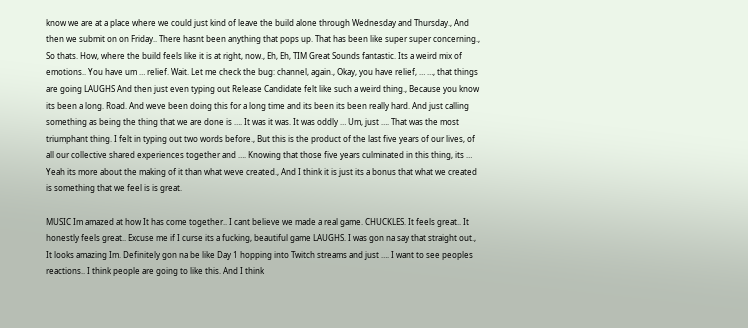know we are at a place where we could just kind of leave the build alone through Wednesday and Thursday., And then we submit on on Friday.. There hasnt been anything that pops up. That has been like super super concerning., So thats. How, where the build feels like it is at right, now., Eh, Eh, TIM Great Sounds fantastic. Its a weird mix of emotions.. You have um … relief. Wait. Let me check the bug: channel, again., Okay, you have relief, … …, that things are going LAUGHS And then just even typing out Release Candidate felt like such a weird thing., Because you know its been a long. Road. And weve been doing this for a long time and its been its been really hard. And just calling something as being the thing that we are done is …. It was it was. It was oddly … Um, just …. That was the most triumphant thing. I felt in typing out two words before., But this is the product of the last five years of our lives, of all our collective shared experiences together and …. Knowing that those five years culminated in this thing, its … Yeah its more about the making of it than what weve created., And I think it is just its a bonus that what we created is something that we feel is is great.

MUSIC Im amazed at how It has come together.. I cant believe we made a real game. CHUCKLES. It feels great.. It honestly feels great.. Excuse me if I curse its a fucking, beautiful game LAUGHS. I was gon na say that straight out., It looks amazing Im. Definitely gon na be like Day 1 hopping into Twitch streams and just …. I want to see peoples reactions.. I think people are going to like this. And I think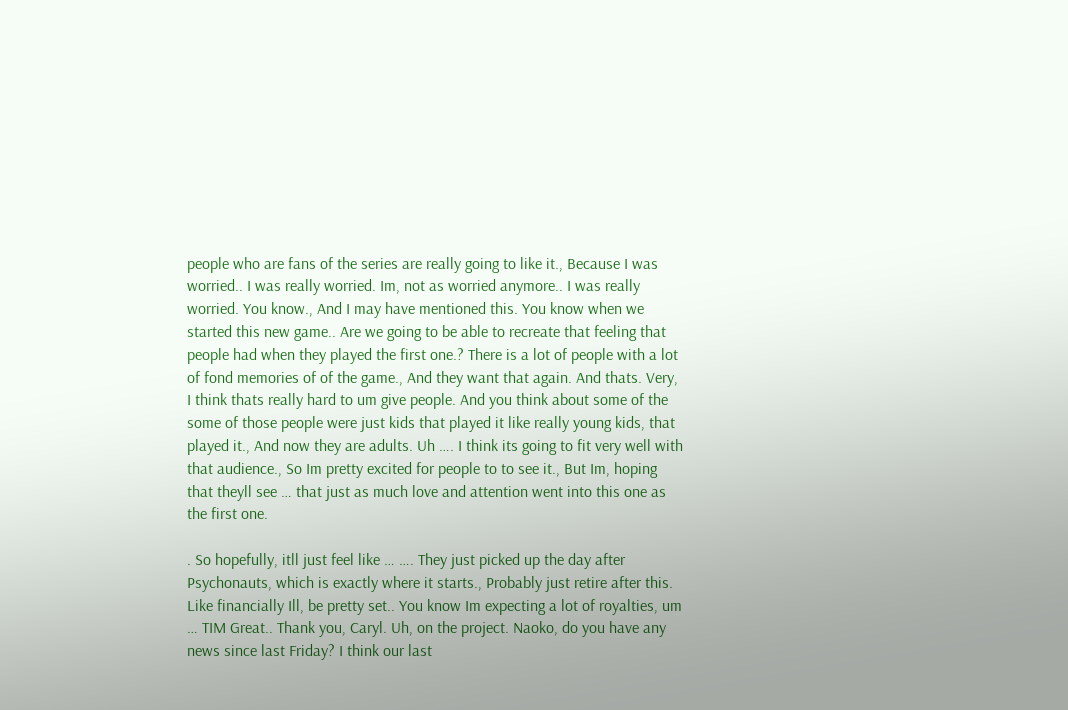people who are fans of the series are really going to like it., Because I was worried.. I was really worried. Im, not as worried anymore.. I was really worried. You know., And I may have mentioned this. You know when we started this new game.. Are we going to be able to recreate that feeling that people had when they played the first one.? There is a lot of people with a lot of fond memories of of the game., And they want that again. And thats. Very, I think thats really hard to um give people. And you think about some of the some of those people were just kids that played it like really young kids, that played it., And now they are adults. Uh …. I think its going to fit very well with that audience., So Im pretty excited for people to to see it., But Im, hoping that theyll see … that just as much love and attention went into this one as the first one.

. So hopefully, itll just feel like … …. They just picked up the day after Psychonauts, which is exactly where it starts., Probably just retire after this. Like financially Ill, be pretty set.. You know Im expecting a lot of royalties, um … TIM Great.. Thank you, Caryl. Uh, on the project. Naoko, do you have any news since last Friday? I think our last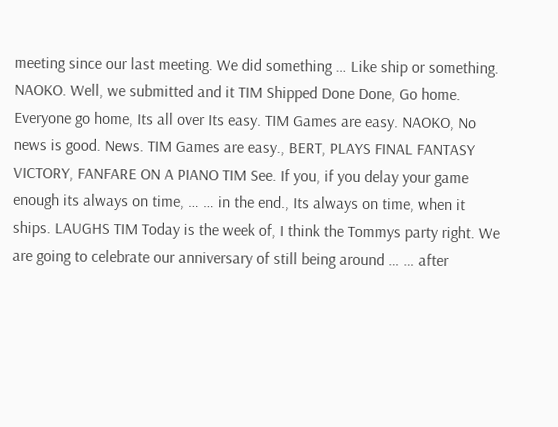meeting since our last meeting. We did something … Like ship or something. NAOKO. Well, we submitted and it TIM Shipped Done Done, Go home. Everyone go home, Its all over Its easy. TIM Games are easy. NAOKO, No news is good. News. TIM Games are easy., BERT, PLAYS FINAL FANTASY VICTORY, FANFARE ON A PIANO TIM See. If you, if you delay your game enough its always on time, … … in the end., Its always on time, when it ships. LAUGHS TIM Today is the week of, I think the Tommys party right. We are going to celebrate our anniversary of still being around … … after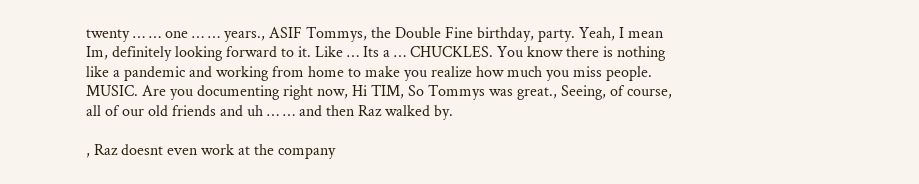twenty … … one … … years., ASIF Tommys, the Double Fine birthday, party. Yeah, I mean Im, definitely looking forward to it. Like … Its a … CHUCKLES. You know there is nothing like a pandemic and working from home to make you realize how much you miss people. MUSIC. Are you documenting right now, Hi TIM, So Tommys was great., Seeing, of course, all of our old friends and uh … … and then Raz walked by.

, Raz doesnt even work at the company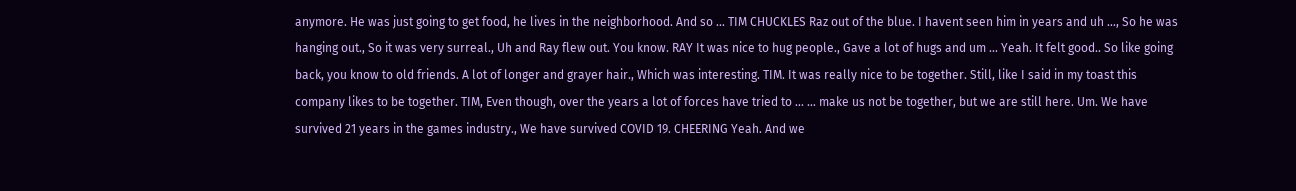anymore. He was just going to get food, he lives in the neighborhood. And so … TIM CHUCKLES Raz out of the blue. I havent seen him in years and uh …, So he was hanging out., So it was very surreal., Uh and Ray flew out. You know. RAY It was nice to hug people., Gave a lot of hugs and um … Yeah. It felt good.. So like going back, you know to old friends. A lot of longer and grayer hair., Which was interesting. TIM. It was really nice to be together. Still, like I said in my toast this company likes to be together. TIM, Even though, over the years a lot of forces have tried to … … make us not be together, but we are still here. Um. We have survived 21 years in the games industry., We have survived COVID 19. CHEERING Yeah. And we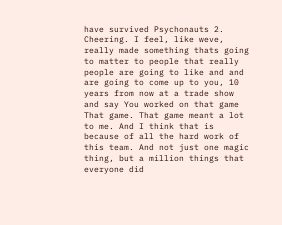have survived Psychonauts 2. Cheering. I feel, like weve, really made something thats going to matter to people that really people are going to like and and are going to come up to you, 10 years from now at a trade show and say You worked on that game That game. That game meant a lot to me. And I think that is because of all the hard work of this team. And not just one magic thing, but a million things that everyone did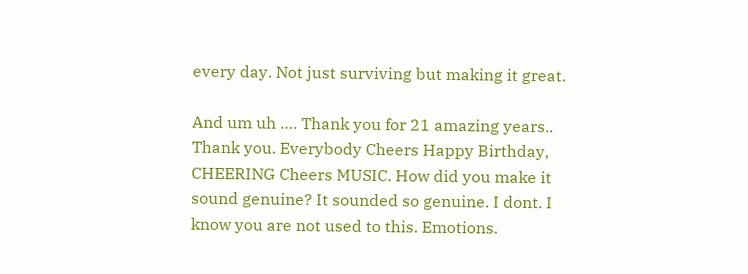every day. Not just surviving but making it great.

And um uh …. Thank you for 21 amazing years.. Thank you. Everybody Cheers Happy Birthday, CHEERING Cheers MUSIC. How did you make it sound genuine? It sounded so genuine. I dont. I know you are not used to this. Emotions.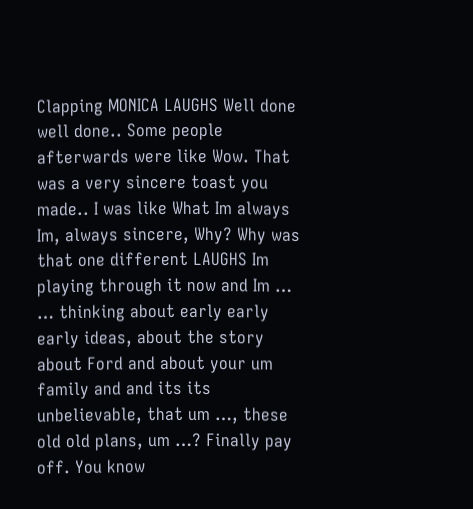Clapping MONICA LAUGHS Well done well done.. Some people afterwards were like Wow. That was a very sincere toast you made.. I was like What Im always Im, always sincere, Why? Why was that one different LAUGHS Im playing through it now and Im … … thinking about early early early ideas, about the story about Ford and about your um family and and its its unbelievable, that um …, these old old plans, um …? Finally pay off. You know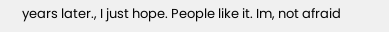years later., I just hope. People like it. Im, not afraid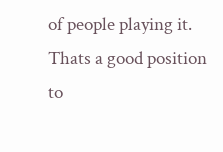of people playing it. Thats a good position to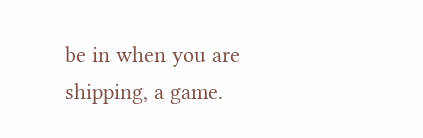be in when you are shipping, a game.